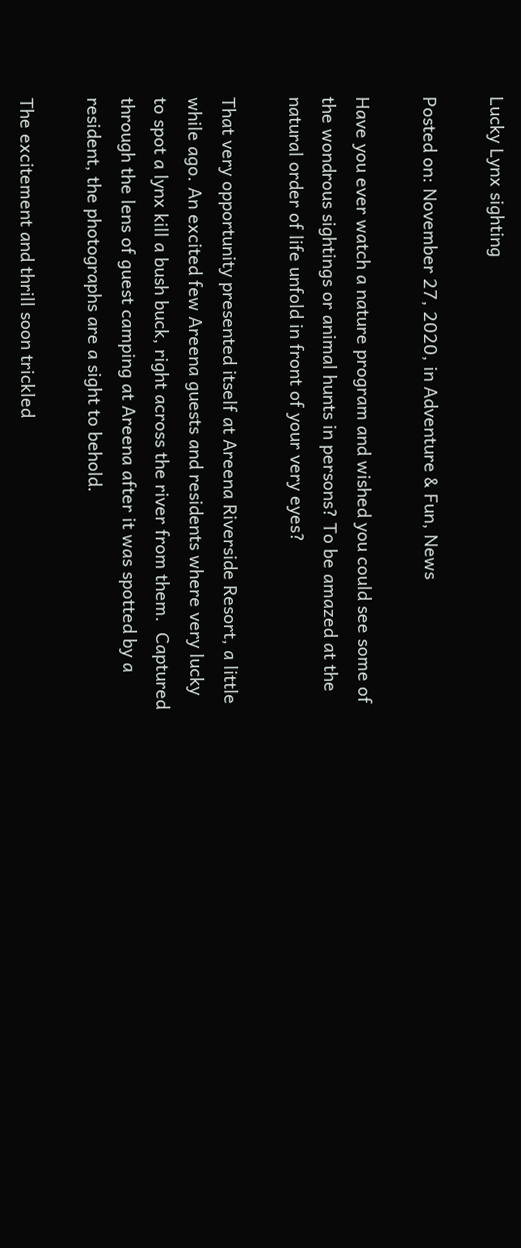Lucky Lynx sighting

Posted on: November 27, 2020, in Adventure & Fun, News

Have you ever watch a nature program and wished you could see some of the wondrous sightings or animal hunts in persons? To be amazed at the natural order of life unfold in front of your very eyes?

That very opportunity presented itself at Areena Riverside Resort, a little while ago. An excited few Areena guests and residents where very lucky to spot a lynx kill a bush buck, right across the river from them.  Captured through the lens of guest camping at Areena after it was spotted by a resident, the photographs are a sight to behold.

The excitement and thrill soon trickled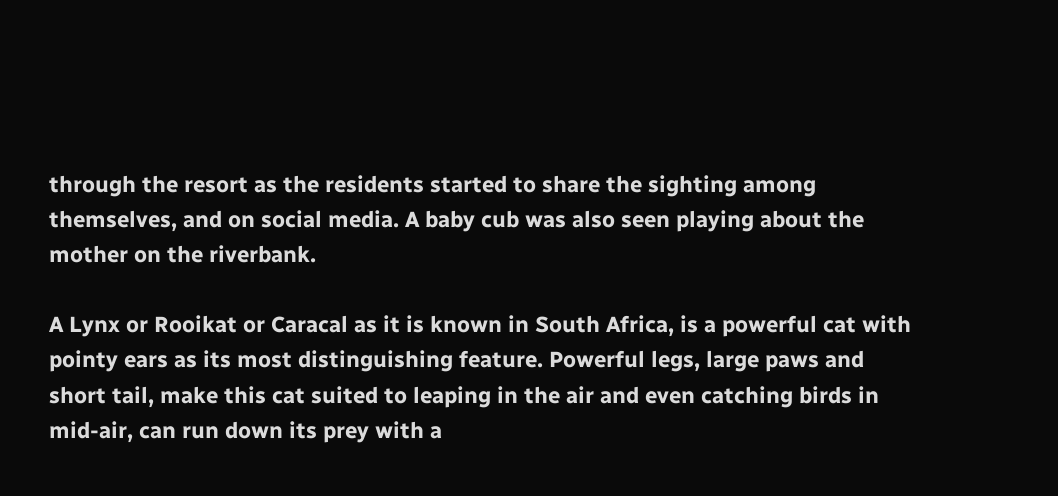through the resort as the residents started to share the sighting among themselves, and on social media. A baby cub was also seen playing about the mother on the riverbank.

A Lynx or Rooikat or Caracal as it is known in South Africa, is a powerful cat with pointy ears as its most distinguishing feature. Powerful legs, large paws and short tail, make this cat suited to leaping in the air and even catching birds in mid-air, can run down its prey with a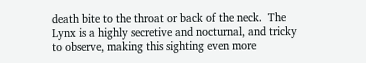death bite to the throat or back of the neck.  The Lynx is a highly secretive and nocturnal, and tricky to observe, making this sighting even more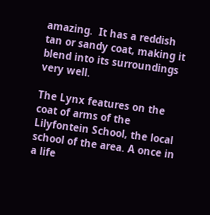amazing.  It has a reddish tan or sandy coat, making it blend into its surroundings very well.

The Lynx features on the coat of arms of the Lilyfontein School, the local school of the area. A once in a life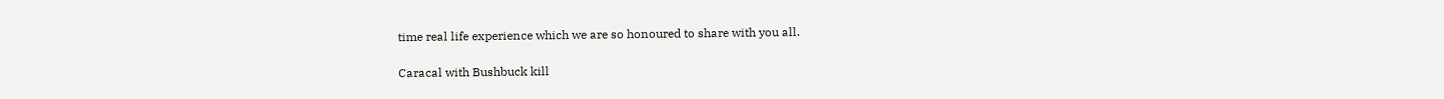time real life experience which we are so honoured to share with you all.

Caracal with Bushbuck kill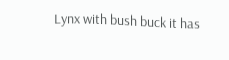Lynx with bush buck it has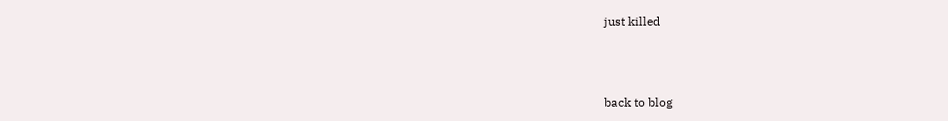just killed



back to blog